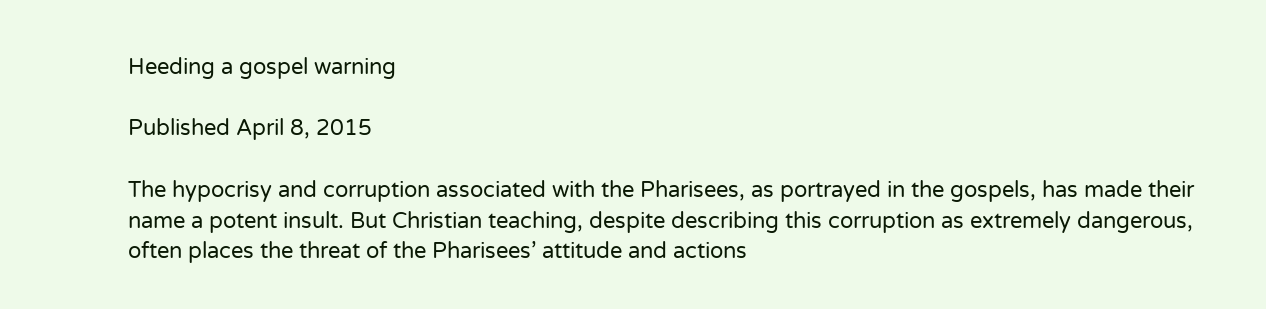Heeding a gospel warning

Published April 8, 2015

The hypocrisy and corruption associated with the Pharisees, as portrayed in the gospels, has made their name a potent insult. But Christian teaching, despite describing this corruption as extremely dangerous, often places the threat of the Pharisees’ attitude and actions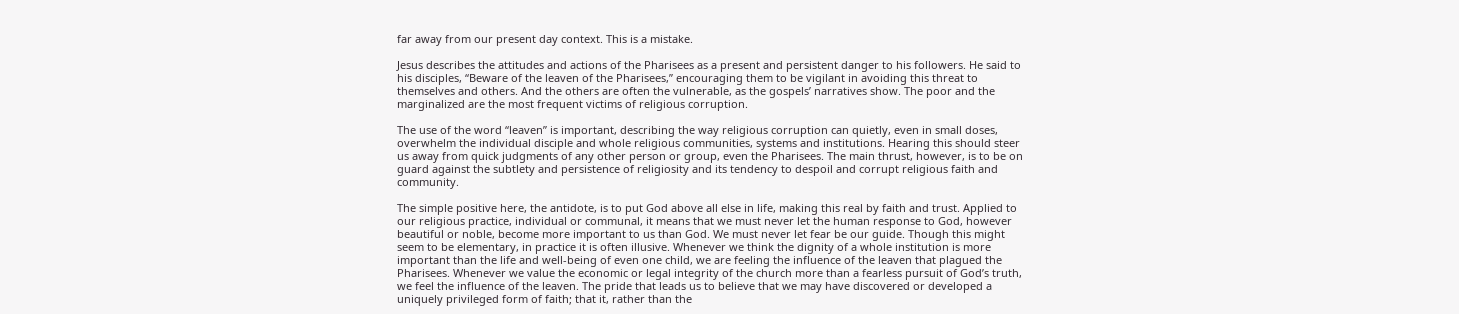far away from our present day context. This is a mistake.

Jesus describes the attitudes and actions of the Pharisees as a present and persistent danger to his followers. He said to his disciples, “Beware of the leaven of the Pharisees,” encouraging them to be vigilant in avoiding this threat to themselves and others. And the others are often the vulnerable, as the gospels’ narratives show. The poor and the marginalized are the most frequent victims of religious corruption.

The use of the word “leaven” is important, describing the way religious corruption can quietly, even in small doses, overwhelm the individual disciple and whole religious communities, systems and institutions. Hearing this should steer us away from quick judgments of any other person or group, even the Pharisees. The main thrust, however, is to be on guard against the subtlety and persistence of religiosity and its tendency to despoil and corrupt religious faith and community.

The simple positive here, the antidote, is to put God above all else in life, making this real by faith and trust. Applied to our religious practice, individual or communal, it means that we must never let the human response to God, however beautiful or noble, become more important to us than God. We must never let fear be our guide. Though this might seem to be elementary, in practice it is often illusive. Whenever we think the dignity of a whole institution is more important than the life and well-being of even one child, we are feeling the influence of the leaven that plagued the Pharisees. Whenever we value the economic or legal integrity of the church more than a fearless pursuit of God’s truth, we feel the influence of the leaven. The pride that leads us to believe that we may have discovered or developed a uniquely privileged form of faith; that it, rather than the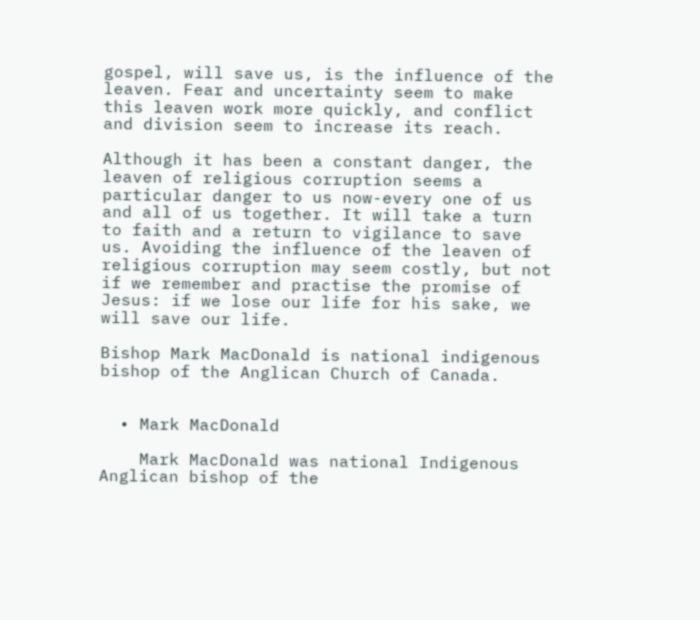gospel, will save us, is the influence of the leaven. Fear and uncertainty seem to make this leaven work more quickly, and conflict and division seem to increase its reach.

Although it has been a constant danger, the leaven of religious corruption seems a particular danger to us now-every one of us and all of us together. It will take a turn to faith and a return to vigilance to save us. Avoiding the influence of the leaven of religious corruption may seem costly, but not if we remember and practise the promise of Jesus: if we lose our life for his sake, we will save our life.

Bishop Mark MacDonald is national indigenous bishop of the Anglican Church of Canada.


  • Mark MacDonald

    Mark MacDonald was national Indigenous Anglican bishop of the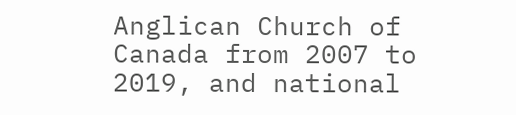Anglican Church of Canada from 2007 to 2019, and national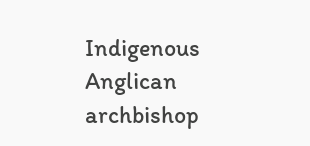Indigenous Anglican archbishop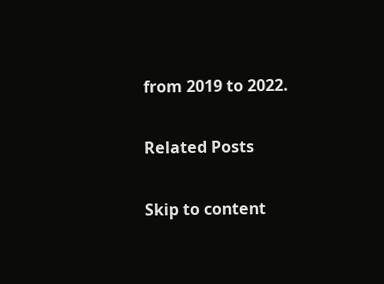from 2019 to 2022.

Related Posts

Skip to content